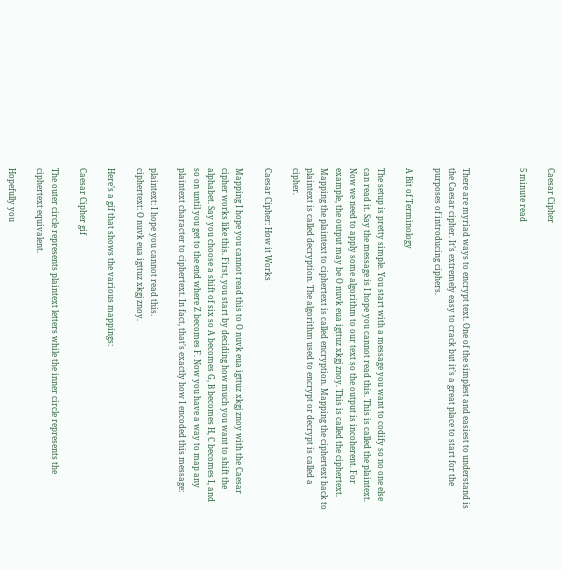Caesar Cipher

5 minute read



There are myriad ways to encrypt text. One of the simplest and easiest to understand is the Caesar cipher. It’s extremely easy to crack but it’s a great place to start for the purposes of introducing ciphers.

A Bit of Terminology

The setup is pretty simple. You start with a message you want to codify so no one else can read it. Say the message is I hope you cannot read this. This is called the plaintext. Now we need to apply some algorithm to our text so the output is incoherent. For example, the output may be O nuvk eua igttuz xkgj znoy. This is called the ciphertext. Mapping the plaintext to ciphertext is called encryption. Mapping the ciphertext back to plaintext is called decryption. The algorithm used to encrypt or decrypt is called a cipher.

Caesar Cipher: How it Works

Mapping I hope you cannot read this to O nuvk eua igttuz xkgj znoy with the Caesar cipher works like this. First, you start by deciding how much you want to shift the alphabet. Say you choose a shift of six so A becomes G, B becomes H, C becomes I, and so on until you get to the end where Z becomes F. Now you have a way to map any plaintext character to ciphertext. In fact, that’s exactly how I encoded this message:

plaintext: I hope you cannot read this.
ciphertext: O nuvk eua igttuz xkgj znoy.

Here’s a gif that shows the various mappings:

Caesar Cipher gif

The outer circle represents plaintext letters while the inner circle represents the ciphertext equivalent.

Hopefully you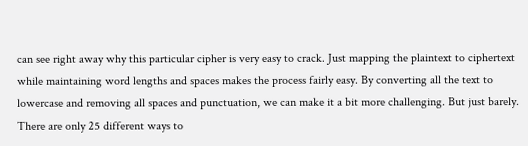can see right away why this particular cipher is very easy to crack. Just mapping the plaintext to ciphertext while maintaining word lengths and spaces makes the process fairly easy. By converting all the text to lowercase and removing all spaces and punctuation, we can make it a bit more challenging. But just barely. There are only 25 different ways to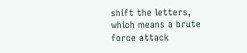shift the letters, which means a brute force attack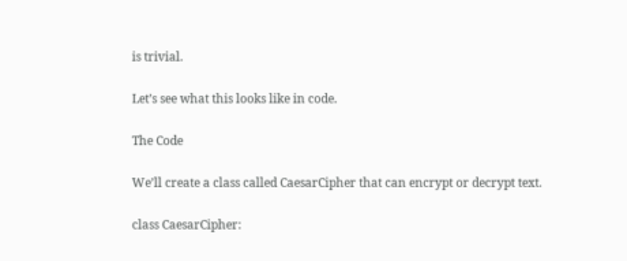is trivial.

Let’s see what this looks like in code.

The Code

We’ll create a class called CaesarCipher that can encrypt or decrypt text.

class CaesarCipher: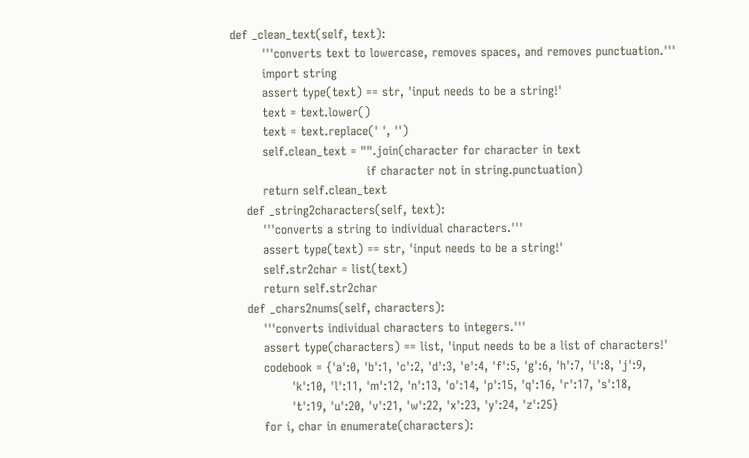def _clean_text(self, text):
        '''converts text to lowercase, removes spaces, and removes punctuation.'''
        import string
        assert type(text) == str, 'input needs to be a string!'
        text = text.lower()
        text = text.replace(' ', '')
        self.clean_text = "".join(character for character in text
                                  if character not in string.punctuation)
        return self.clean_text
    def _string2characters(self, text):
        '''converts a string to individual characters.'''
        assert type(text) == str, 'input needs to be a string!'
        self.str2char = list(text)
        return self.str2char
    def _chars2nums(self, characters):
        '''converts individual characters to integers.'''
        assert type(characters) == list, 'input needs to be a list of characters!'
        codebook = {'a':0, 'b':1, 'c':2, 'd':3, 'e':4, 'f':5, 'g':6, 'h':7, 'i':8, 'j':9,
               'k':10, 'l':11, 'm':12, 'n':13, 'o':14, 'p':15, 'q':16, 'r':17, 's':18,
               't':19, 'u':20, 'v':21, 'w':22, 'x':23, 'y':24, 'z':25}
        for i, char in enumerate(characters):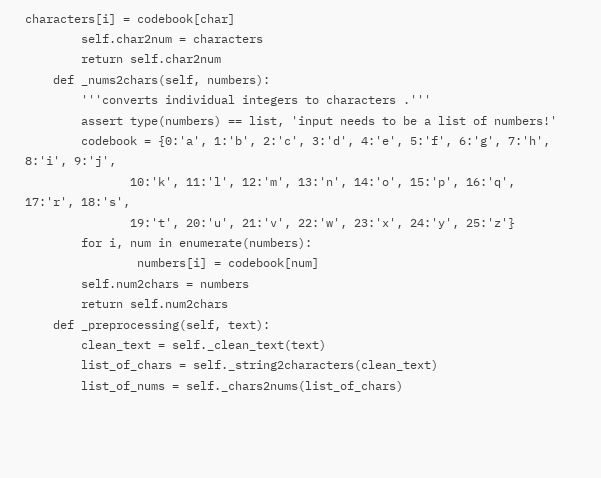characters[i] = codebook[char]
        self.char2num = characters
        return self.char2num
    def _nums2chars(self, numbers):
        '''converts individual integers to characters .'''
        assert type(numbers) == list, 'input needs to be a list of numbers!'
        codebook = {0:'a', 1:'b', 2:'c', 3:'d', 4:'e', 5:'f', 6:'g', 7:'h', 8:'i', 9:'j',
               10:'k', 11:'l', 12:'m', 13:'n', 14:'o', 15:'p', 16:'q', 17:'r', 18:'s',
               19:'t', 20:'u', 21:'v', 22:'w', 23:'x', 24:'y', 25:'z'}
        for i, num in enumerate(numbers):
                numbers[i] = codebook[num]
        self.num2chars = numbers
        return self.num2chars
    def _preprocessing(self, text):
        clean_text = self._clean_text(text)
        list_of_chars = self._string2characters(clean_text)
        list_of_nums = self._chars2nums(list_of_chars)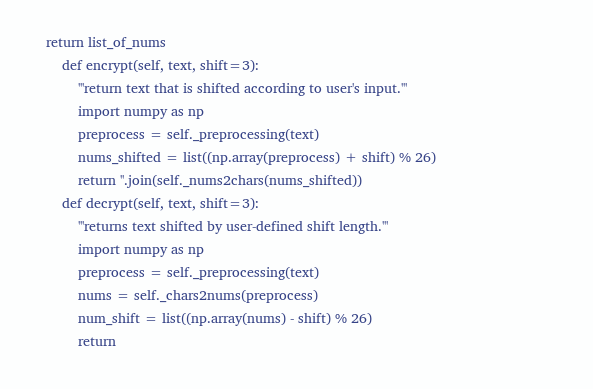return list_of_nums
    def encrypt(self, text, shift=3):
        '''return text that is shifted according to user's input.'''
        import numpy as np
        preprocess = self._preprocessing(text)
        nums_shifted = list((np.array(preprocess) + shift) % 26)
        return ''.join(self._nums2chars(nums_shifted))
    def decrypt(self, text, shift=3):
        '''returns text shifted by user-defined shift length.'''
        import numpy as np
        preprocess = self._preprocessing(text)
        nums = self._chars2nums(preprocess)
        num_shift = list((np.array(nums) - shift) % 26)
        return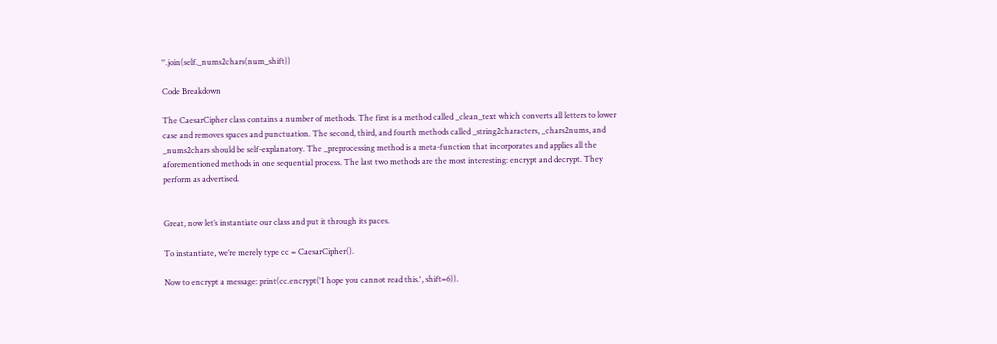''.join(self._nums2chars(num_shift))

Code Breakdown

The CaesarCipher class contains a number of methods. The first is a method called _clean_text which converts all letters to lower case and removes spaces and punctuation. The second, third, and fourth methods called _string2characters, _chars2nums, and _nums2chars should be self-explanatory. The _preprocessing method is a meta-function that incorporates and applies all the aforementioned methods in one sequential process. The last two methods are the most interesting: encrypt and decrypt. They perform as advertised.


Great, now let’s instantiate our class and put it through its paces.

To instantiate, we’re merely type cc = CaesarCipher().

Now to encrypt a message: print(cc.encrypt('I hope you cannot read this.', shift=6)).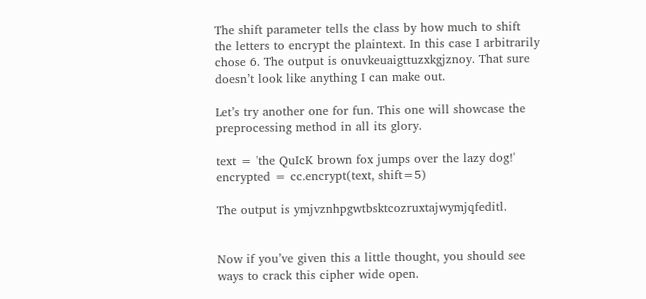The shift parameter tells the class by how much to shift the letters to encrypt the plaintext. In this case I arbitrarily chose 6. The output is onuvkeuaigttuzxkgjznoy. That sure doesn’t look like anything I can make out.

Let’s try another one for fun. This one will showcase the preprocessing method in all its glory.

text = 'the QuIcK brown fox jumps over the lazy dog!'
encrypted = cc.encrypt(text, shift=5)

The output is ymjvznhpgwtbsktcozruxtajwymjqfeditl.


Now if you’ve given this a little thought, you should see ways to crack this cipher wide open.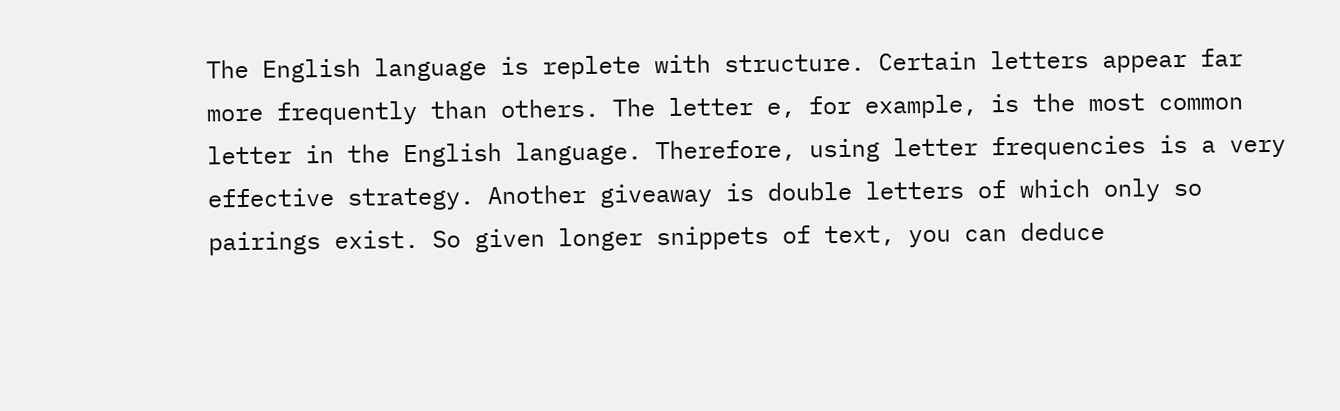The English language is replete with structure. Certain letters appear far more frequently than others. The letter e, for example, is the most common letter in the English language. Therefore, using letter frequencies is a very effective strategy. Another giveaway is double letters of which only so pairings exist. So given longer snippets of text, you can deduce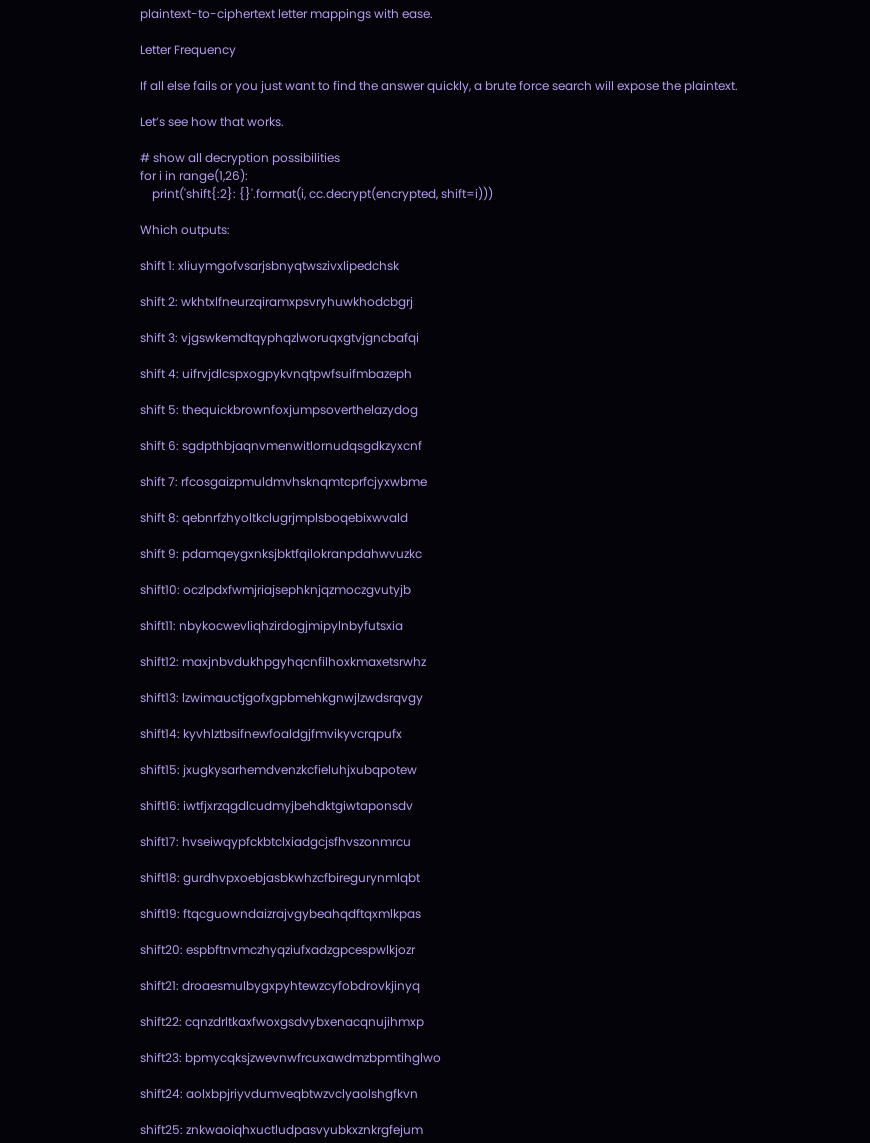plaintext-to-ciphertext letter mappings with ease.

Letter Frequency

If all else fails or you just want to find the answer quickly, a brute force search will expose the plaintext.

Let’s see how that works.

# show all decryption possibilities
for i in range(1,26):
    print('shift{:2}: {}'.format(i, cc.decrypt(encrypted, shift=i)))

Which outputs:

shift 1: xliuymgofvsarjsbnyqtwszivxlipedchsk

shift 2: wkhtxlfneurzqiramxpsvryhuwkhodcbgrj

shift 3: vjgswkemdtqyphqzlworuqxgtvjgncbafqi

shift 4: uifrvjdlcspxogpykvnqtpwfsuifmbazeph

shift 5: thequickbrownfoxjumpsoverthelazydog

shift 6: sgdpthbjaqnvmenwitlornudqsgdkzyxcnf

shift 7: rfcosgaizpmuldmvhsknqmtcprfcjyxwbme

shift 8: qebnrfzhyoltkclugrjmplsboqebixwvald

shift 9: pdamqeygxnksjbktfqilokranpdahwvuzkc

shift10: oczlpdxfwmjriajsephknjqzmoczgvutyjb

shift11: nbykocwevliqhzirdogjmipylnbyfutsxia

shift12: maxjnbvdukhpgyhqcnfilhoxkmaxetsrwhz

shift13: lzwimauctjgofxgpbmehkgnwjlzwdsrqvgy

shift14: kyvhlztbsifnewfoaldgjfmvikyvcrqpufx

shift15: jxugkysarhemdvenzkcfieluhjxubqpotew

shift16: iwtfjxrzqgdlcudmyjbehdktgiwtaponsdv

shift17: hvseiwqypfckbtclxiadgcjsfhvszonmrcu

shift18: gurdhvpxoebjasbkwhzcfbiregurynmlqbt

shift19: ftqcguowndaizrajvgybeahqdftqxmlkpas

shift20: espbftnvmczhyqziufxadzgpcespwlkjozr

shift21: droaesmulbygxpyhtewzcyfobdrovkjinyq

shift22: cqnzdrltkaxfwoxgsdvybxenacqnujihmxp

shift23: bpmycqksjzwevnwfrcuxawdmzbpmtihglwo

shift24: aolxbpjriyvdumveqbtwzvclyaolshgfkvn

shift25: znkwaoiqhxuctludpasvyubkxznkrgfejum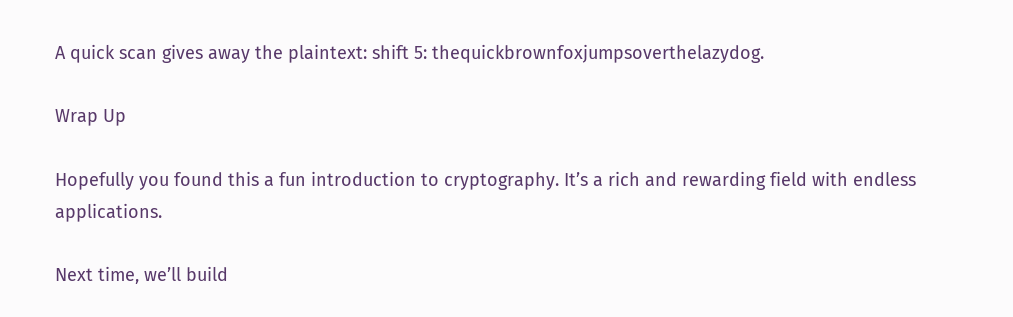A quick scan gives away the plaintext: shift 5: thequickbrownfoxjumpsoverthelazydog.

Wrap Up

Hopefully you found this a fun introduction to cryptography. It’s a rich and rewarding field with endless applications.

Next time, we’ll build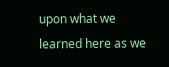upon what we learned here as we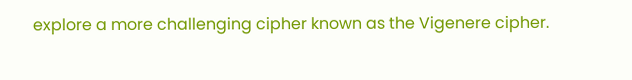explore a more challenging cipher known as the Vigenere cipher.